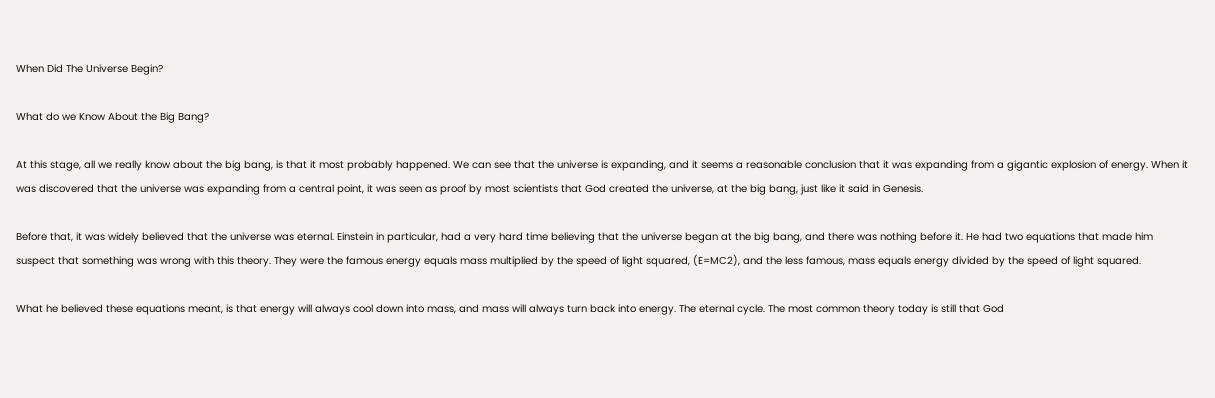When Did The Universe Begin?

What do we Know About the Big Bang?

At this stage, all we really know about the big bang, is that it most probably happened. We can see that the universe is expanding, and it seems a reasonable conclusion that it was expanding from a gigantic explosion of energy. When it was discovered that the universe was expanding from a central point, it was seen as proof by most scientists that God created the universe, at the big bang, just like it said in Genesis.

Before that, it was widely believed that the universe was eternal. Einstein in particular, had a very hard time believing that the universe began at the big bang, and there was nothing before it. He had two equations that made him suspect that something was wrong with this theory. They were the famous energy equals mass multiplied by the speed of light squared, (E=MC2), and the less famous, mass equals energy divided by the speed of light squared.

What he believed these equations meant, is that energy will always cool down into mass, and mass will always turn back into energy. The eternal cycle. The most common theory today is still that God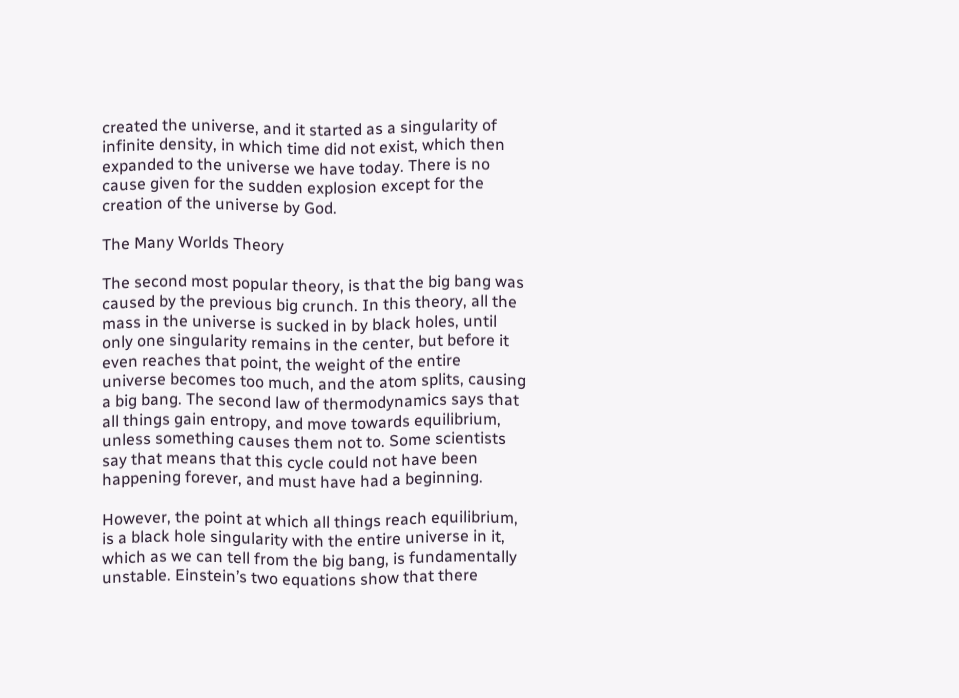created the universe, and it started as a singularity of infinite density, in which time did not exist, which then expanded to the universe we have today. There is no cause given for the sudden explosion except for the creation of the universe by God.

The Many Worlds Theory

The second most popular theory, is that the big bang was caused by the previous big crunch. In this theory, all the mass in the universe is sucked in by black holes, until only one singularity remains in the center, but before it even reaches that point, the weight of the entire universe becomes too much, and the atom splits, causing a big bang. The second law of thermodynamics says that all things gain entropy, and move towards equilibrium, unless something causes them not to. Some scientists say that means that this cycle could not have been happening forever, and must have had a beginning.

However, the point at which all things reach equilibrium, is a black hole singularity with the entire universe in it, which as we can tell from the big bang, is fundamentally unstable. Einstein’s two equations show that there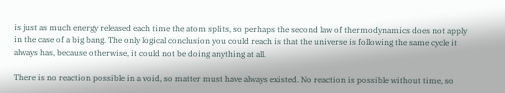is just as much energy released each time the atom splits, so perhaps the second law of thermodynamics does not apply in the case of a big bang. The only logical conclusion you could reach is that the universe is following the same cycle it always has, because otherwise, it could not be doing anything at all.

There is no reaction possible in a void, so matter must have always existed. No reaction is possible without time, so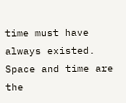time must have always existed. Space and time are the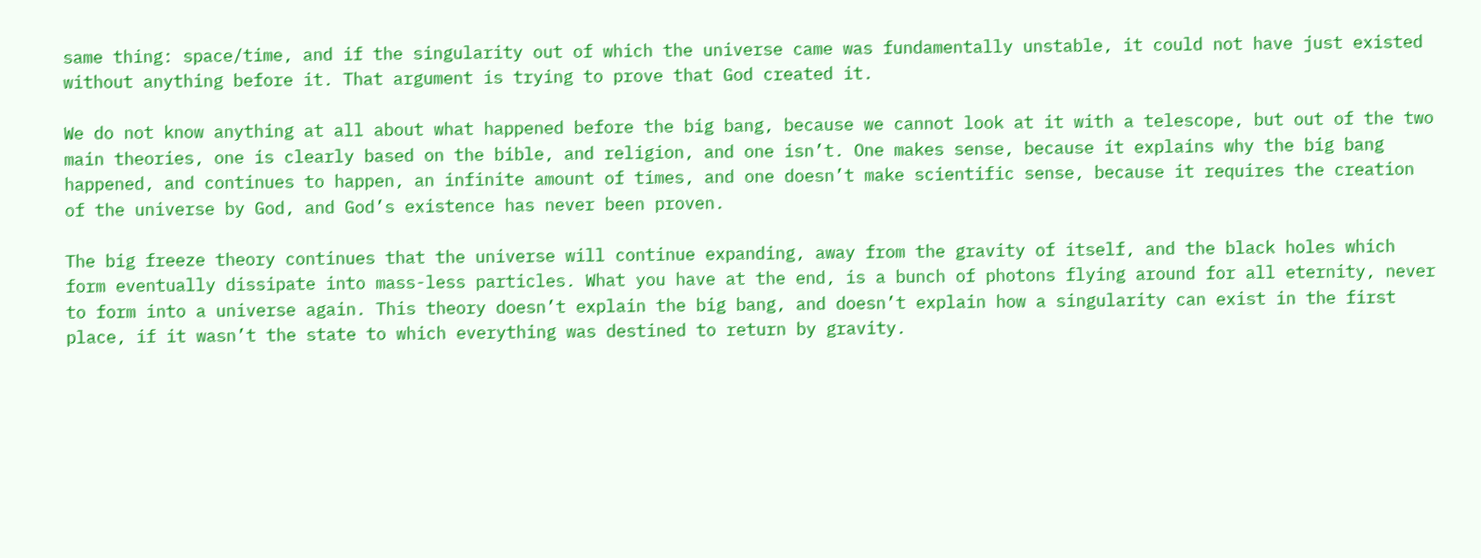same thing: space/time, and if the singularity out of which the universe came was fundamentally unstable, it could not have just existed without anything before it. That argument is trying to prove that God created it.

We do not know anything at all about what happened before the big bang, because we cannot look at it with a telescope, but out of the two main theories, one is clearly based on the bible, and religion, and one isn’t. One makes sense, because it explains why the big bang happened, and continues to happen, an infinite amount of times, and one doesn’t make scientific sense, because it requires the creation of the universe by God, and God’s existence has never been proven.

The big freeze theory continues that the universe will continue expanding, away from the gravity of itself, and the black holes which form eventually dissipate into mass-less particles. What you have at the end, is a bunch of photons flying around for all eternity, never to form into a universe again. This theory doesn’t explain the big bang, and doesn’t explain how a singularity can exist in the first place, if it wasn’t the state to which everything was destined to return by gravity.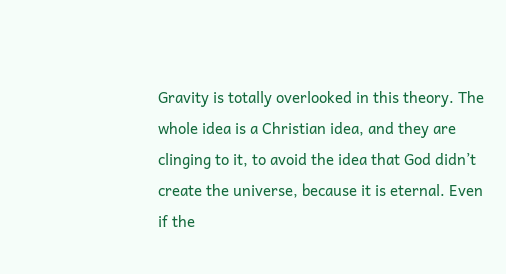Gravity is totally overlooked in this theory. The whole idea is a Christian idea, and they are clinging to it, to avoid the idea that God didn’t create the universe, because it is eternal. Even if the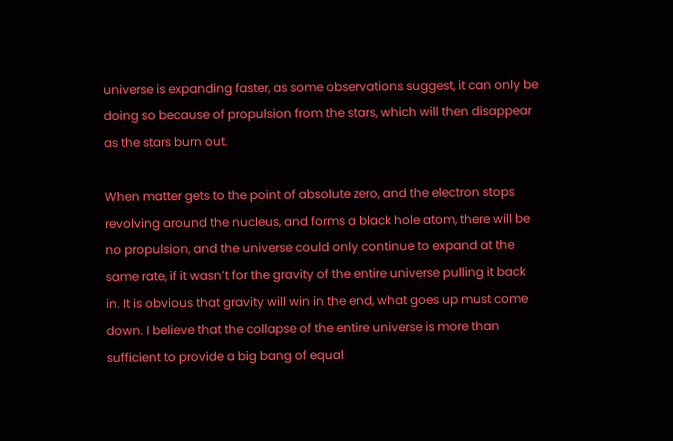universe is expanding faster, as some observations suggest, it can only be doing so because of propulsion from the stars, which will then disappear as the stars burn out.

When matter gets to the point of absolute zero, and the electron stops revolving around the nucleus, and forms a black hole atom, there will be no propulsion, and the universe could only continue to expand at the same rate, if it wasn’t for the gravity of the entire universe pulling it back in. It is obvious that gravity will win in the end, what goes up must come down. I believe that the collapse of the entire universe is more than sufficient to provide a big bang of equal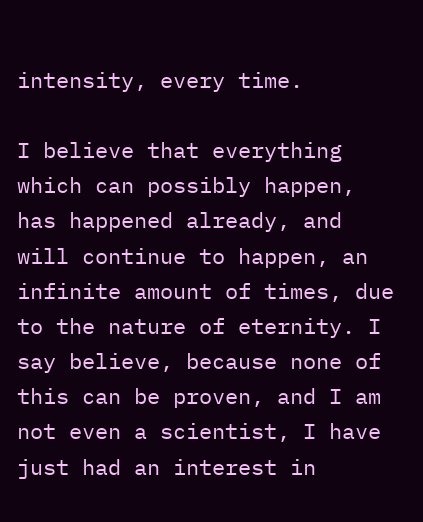intensity, every time.

I believe that everything which can possibly happen, has happened already, and will continue to happen, an infinite amount of times, due to the nature of eternity. I say believe, because none of this can be proven, and I am not even a scientist, I have just had an interest in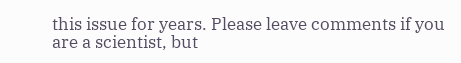this issue for years. Please leave comments if you are a scientist, but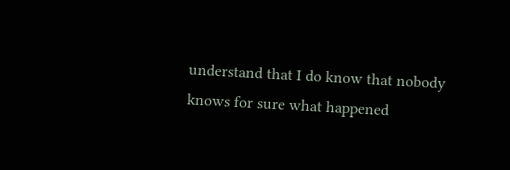understand that I do know that nobody knows for sure what happened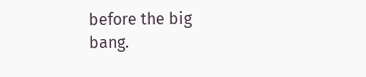before the big bang.